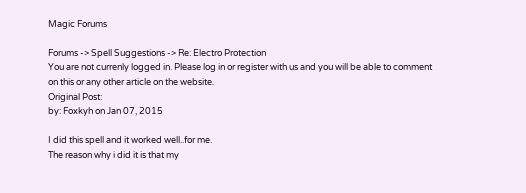Magic Forums

Forums -> Spell Suggestions -> Re: Electro Protection
You are not currenly logged in. Please log in or register with us and you will be able to comment on this or any other article on the website.
Original Post:
by: Foxkyh on Jan 07, 2015

I did this spell and it worked well..for me.
The reason why i did it is that my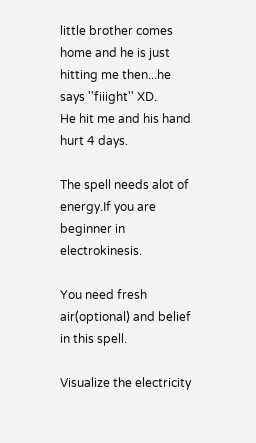little brother comes home and he is just hitting me then...he says ''fiiight'' XD.
He hit me and his hand hurt 4 days.

The spell needs alot of energy.If you are beginner in electrokinesis.

You need fresh air(optional) and belief in this spell.

Visualize the electricity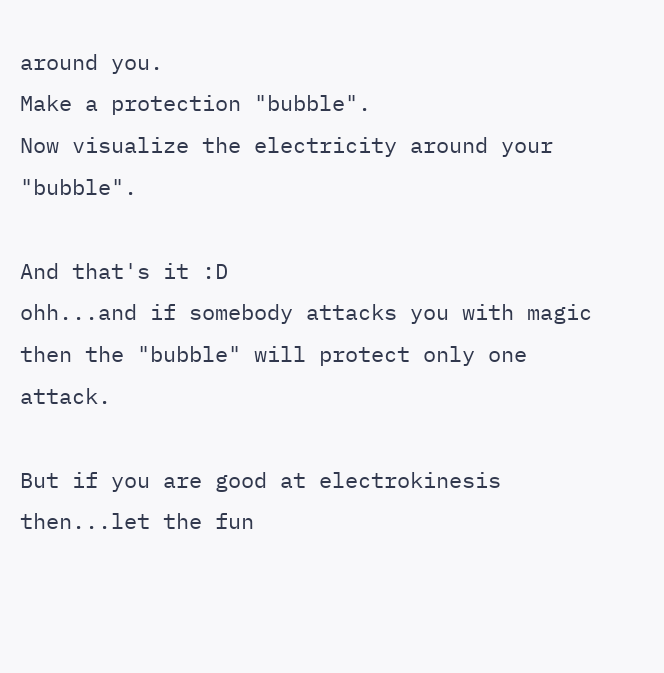around you.
Make a protection "bubble".
Now visualize the electricity around your "bubble".

And that's it :D
ohh...and if somebody attacks you with magic then the "bubble" will protect only one attack.

But if you are good at electrokinesis then...let the fun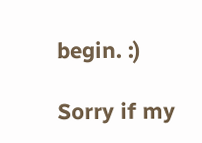begin. :)

Sorry if my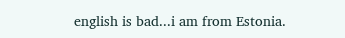english is bad...i am from Estonia.